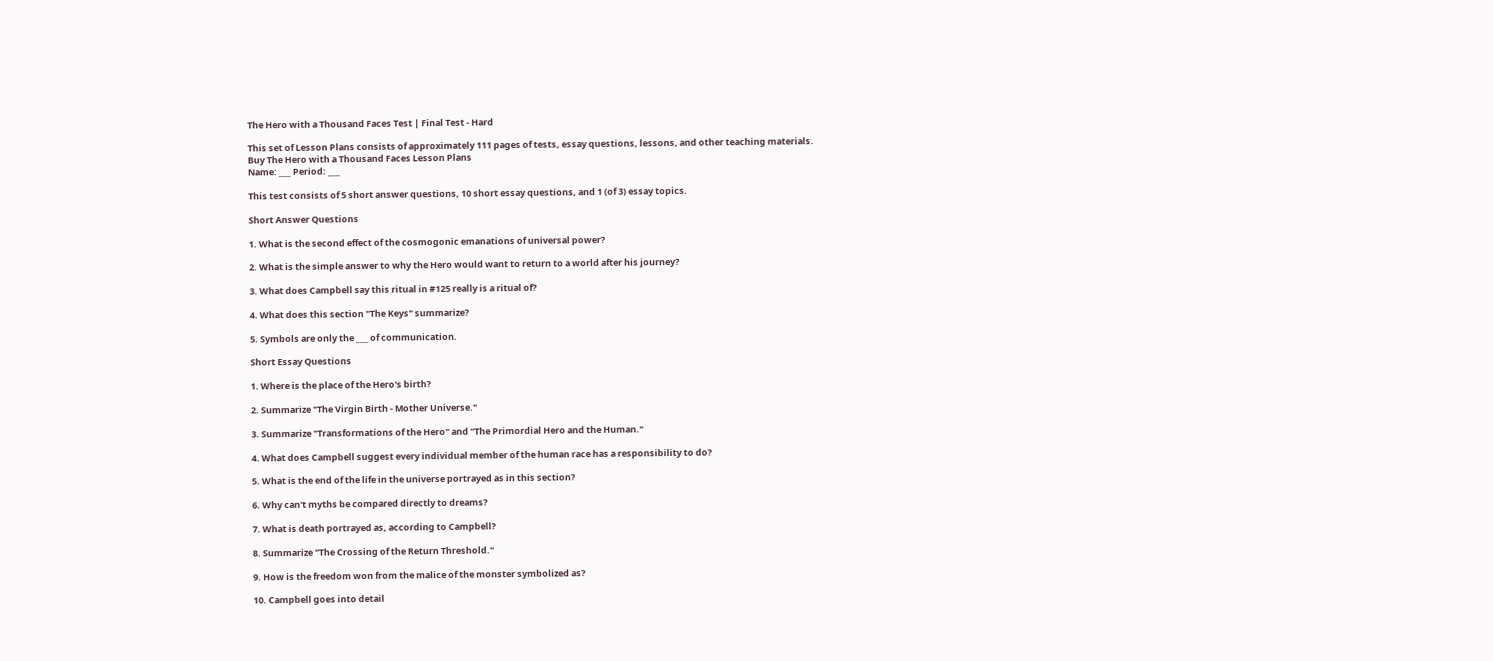The Hero with a Thousand Faces Test | Final Test - Hard

This set of Lesson Plans consists of approximately 111 pages of tests, essay questions, lessons, and other teaching materials.
Buy The Hero with a Thousand Faces Lesson Plans
Name: ___ Period: ___

This test consists of 5 short answer questions, 10 short essay questions, and 1 (of 3) essay topics.

Short Answer Questions

1. What is the second effect of the cosmogonic emanations of universal power?

2. What is the simple answer to why the Hero would want to return to a world after his journey?

3. What does Campbell say this ritual in #125 really is a ritual of?

4. What does this section "The Keys" summarize?

5. Symbols are only the ___ of communication.

Short Essay Questions

1. Where is the place of the Hero's birth?

2. Summarize "The Virgin Birth - Mother Universe."

3. Summarize "Transformations of the Hero" and "The Primordial Hero and the Human."

4. What does Campbell suggest every individual member of the human race has a responsibility to do?

5. What is the end of the life in the universe portrayed as in this section?

6. Why can't myths be compared directly to dreams?

7. What is death portrayed as, according to Campbell?

8. Summarize "The Crossing of the Return Threshold."

9. How is the freedom won from the malice of the monster symbolized as?

10. Campbell goes into detail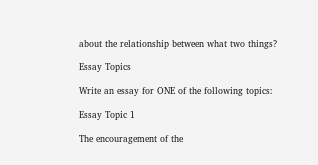about the relationship between what two things?

Essay Topics

Write an essay for ONE of the following topics:

Essay Topic 1

The encouragement of the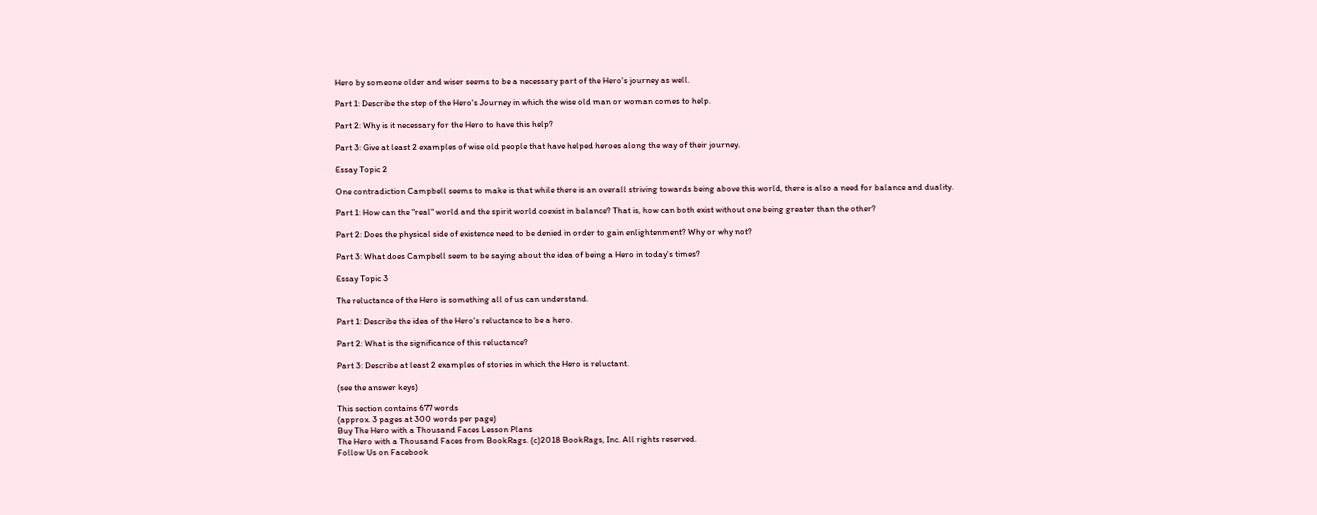Hero by someone older and wiser seems to be a necessary part of the Hero's journey as well.

Part 1: Describe the step of the Hero's Journey in which the wise old man or woman comes to help.

Part 2: Why is it necessary for the Hero to have this help?

Part 3: Give at least 2 examples of wise old people that have helped heroes along the way of their journey.

Essay Topic 2

One contradiction Campbell seems to make is that while there is an overall striving towards being above this world, there is also a need for balance and duality.

Part 1: How can the "real" world and the spirit world coexist in balance? That is, how can both exist without one being greater than the other?

Part 2: Does the physical side of existence need to be denied in order to gain enlightenment? Why or why not?

Part 3: What does Campbell seem to be saying about the idea of being a Hero in today's times?

Essay Topic 3

The reluctance of the Hero is something all of us can understand.

Part 1: Describe the idea of the Hero's reluctance to be a hero.

Part 2: What is the significance of this reluctance?

Part 3: Describe at least 2 examples of stories in which the Hero is reluctant.

(see the answer keys)

This section contains 677 words
(approx. 3 pages at 300 words per page)
Buy The Hero with a Thousand Faces Lesson Plans
The Hero with a Thousand Faces from BookRags. (c)2018 BookRags, Inc. All rights reserved.
Follow Us on Facebook